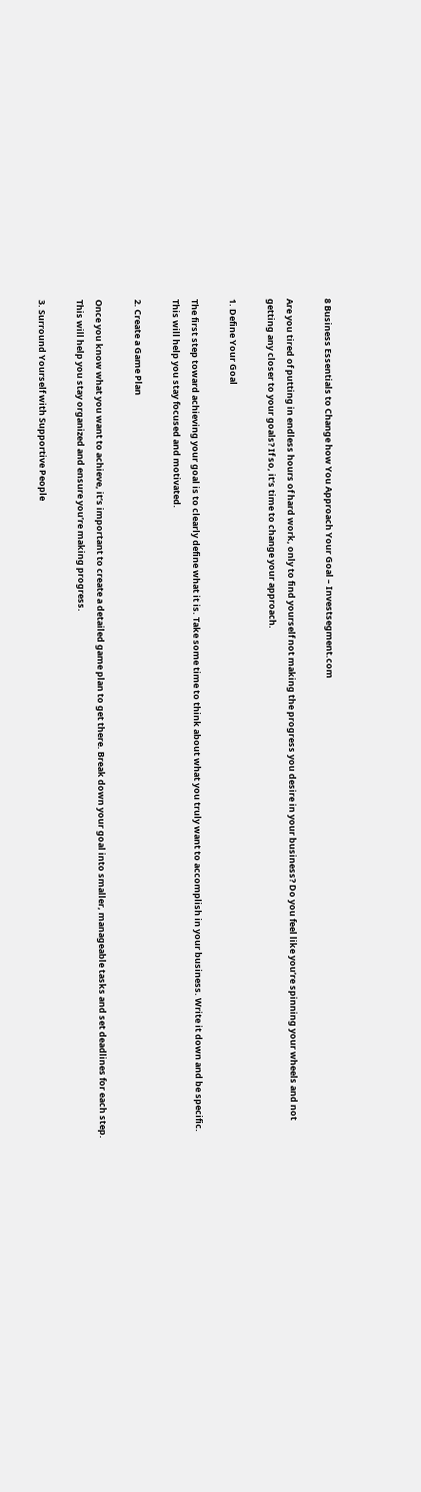8 Business Essentials to Change how You Approach Your Goal – Investsegment.com

Are you tired of putting in endless hours of hard work, only to find yourself not making the progress you desire in your business? Do you feel like you’re spinning your wheels and not getting any closer to your goals? If so, it’s time to change your approach.

1. Define Your Goal

The first step toward achieving your goal is to clearly define what it is. Take some time to think about what you truly want to accomplish in your business. Write it down and be specific. This will help you stay focused and motivated.

2. Create a Game Plan

Once you know what you want to achieve, it’s important to create a detailed game plan to get there. Break down your goal into smaller, manageable tasks and set deadlines for each step. This will help you stay organized and ensure you’re making progress.

3. Surround Yourself with Supportive People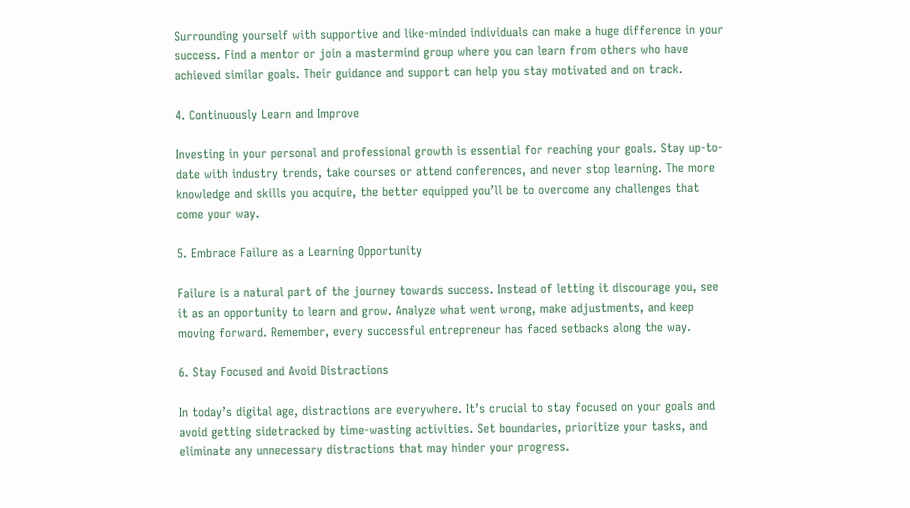Surrounding yourself with supportive and like-minded individuals can make a huge difference in your success. Find a mentor or join a mastermind group where you can learn from others who have achieved similar goals. Their guidance and support can help you stay motivated and on track.

4. Continuously Learn and Improve

Investing in your personal and professional growth is essential for reaching your goals. Stay up-to-date with industry trends, take courses or attend conferences, and never stop learning. The more knowledge and skills you acquire, the better equipped you’ll be to overcome any challenges that come your way.

5. Embrace Failure as a Learning Opportunity

Failure is a natural part of the journey towards success. Instead of letting it discourage you, see it as an opportunity to learn and grow. Analyze what went wrong, make adjustments, and keep moving forward. Remember, every successful entrepreneur has faced setbacks along the way.

6. Stay Focused and Avoid Distractions

In today’s digital age, distractions are everywhere. It’s crucial to stay focused on your goals and avoid getting sidetracked by time-wasting activities. Set boundaries, prioritize your tasks, and eliminate any unnecessary distractions that may hinder your progress.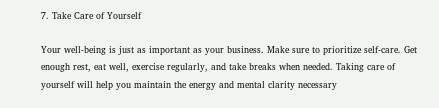7. Take Care of Yourself

Your well-being is just as important as your business. Make sure to prioritize self-care. Get enough rest, eat well, exercise regularly, and take breaks when needed. Taking care of yourself will help you maintain the energy and mental clarity necessary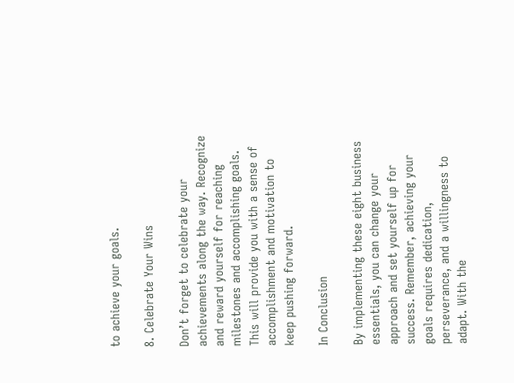to achieve your goals.

8. Celebrate Your Wins

Don’t forget to celebrate your achievements along the way. Recognize and reward yourself for reaching milestones and accomplishing goals. This will provide you with a sense of accomplishment and motivation to keep pushing forward.

In Conclusion

By implementing these eight business essentials, you can change your approach and set yourself up for success. Remember, achieving your goals requires dedication, perseverance, and a willingness to adapt. With the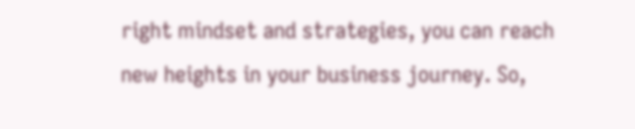right mindset and strategies, you can reach new heights in your business journey. So,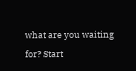what are you waiting for? Start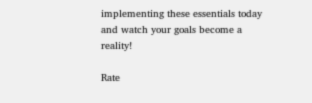implementing these essentials today and watch your goals become a reality!

Rate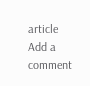article
Add a comment